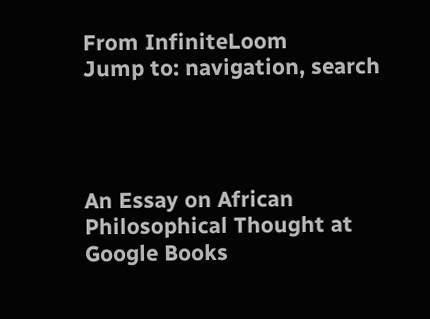From InfiniteLoom
Jump to: navigation, search




An Essay on African Philosophical Thought at Google Books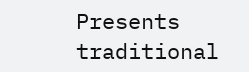Presents traditional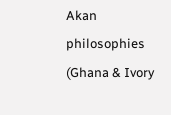Akan philosophies (Ghana & Ivory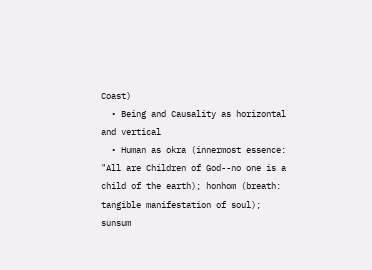Coast)
  • Being and Causality as horizontal and vertical
  • Human as okra (innermost essence: "All are Children of God--no one is a child of the earth); honhom (breath: tangible manifestation of soul); sunsum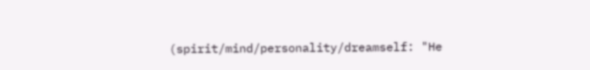(spirit/mind/personality/dreamself: "He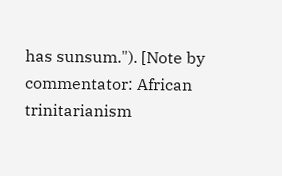has sunsum."). [Note by commentator: African trinitarianism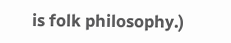is folk philosophy.)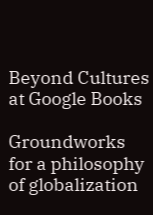Beyond Cultures at Google Books

Groundworks for a philosophy of globalization